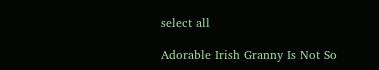select all

Adorable Irish Granny Is Not So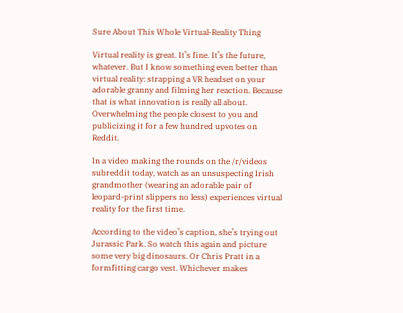Sure About This Whole Virtual-Reality Thing

Virtual reality is great. It’s fine. It’s the future, whatever. But I know something even better than virtual reality: strapping a VR headset on your adorable granny and filming her reaction. Because that is what innovation is really all about. Overwhelming the people closest to you and publicizing it for a few hundred upvotes on Reddit.

In a video making the rounds on the /r/videos subreddit today, watch as an unsuspecting Irish grandmother (wearing an adorable pair of leopard-print slippers no less) experiences virtual reality for the first time.

According to the video’s caption, she’s trying out Jurassic Park. So watch this again and picture some very big dinosaurs. Or Chris Pratt in a formfitting cargo vest. Whichever makes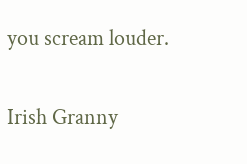you scream louder.

Irish Granny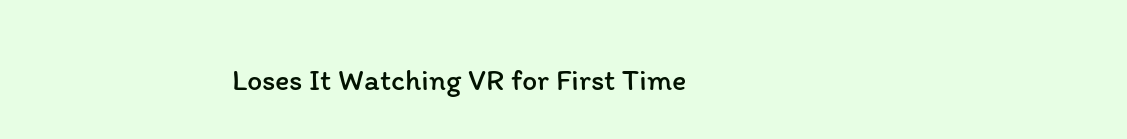Loses It Watching VR for First Time